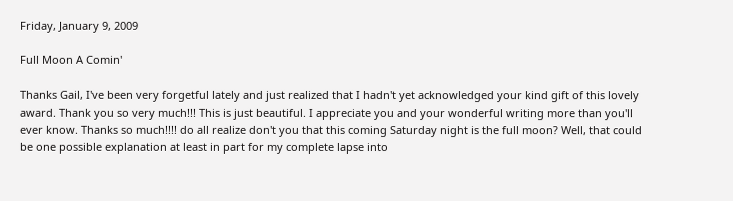Friday, January 9, 2009

Full Moon A Comin'

Thanks Gail, I've been very forgetful lately and just realized that I hadn't yet acknowledged your kind gift of this lovely award. Thank you so very much!!! This is just beautiful. I appreciate you and your wonderful writing more than you'll ever know. Thanks so much!!!! do all realize don't you that this coming Saturday night is the full moon? Well, that could be one possible explanation at least in part for my complete lapse into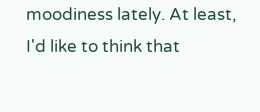moodiness lately. At least, I'd like to think that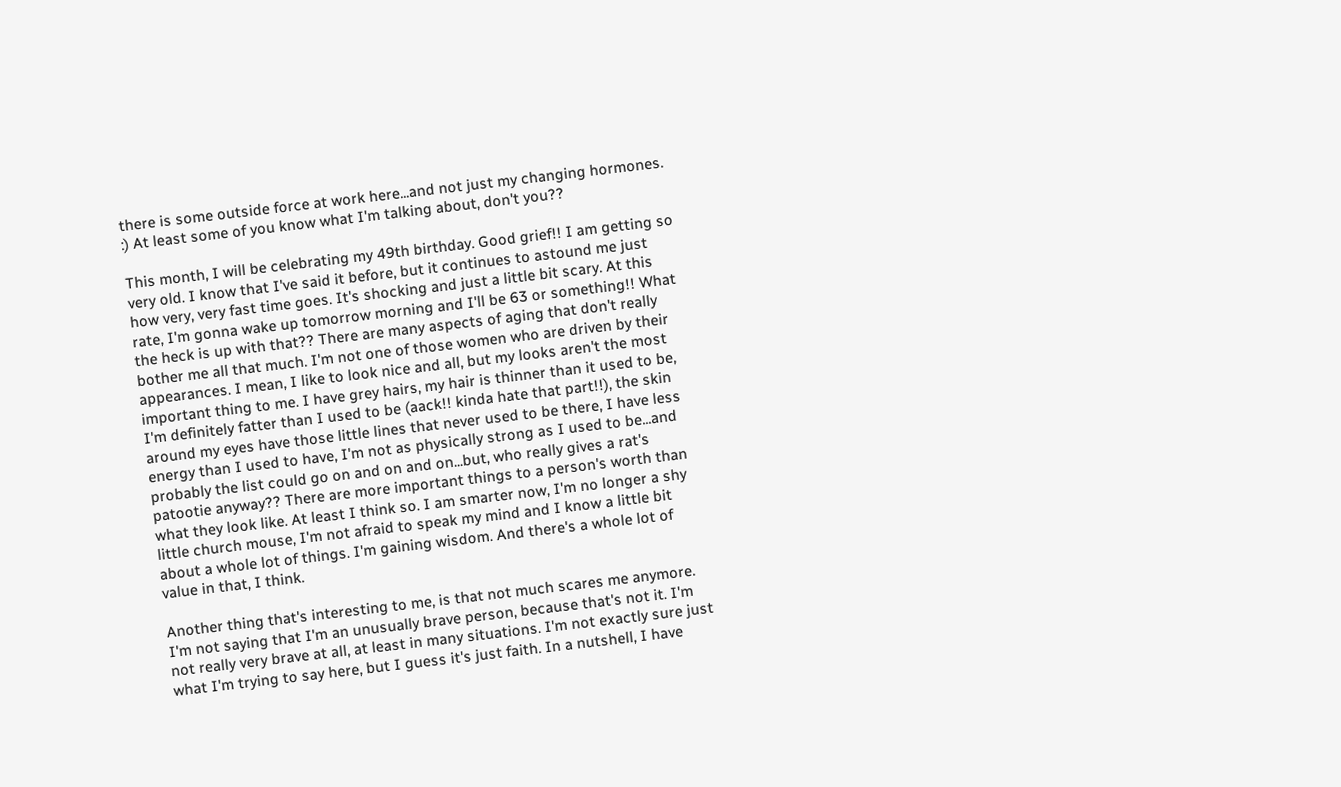there is some outside force at work here...and not just my changing hormones. :) At least some of you know what I'm talking about, don't you??

This month, I will be celebrating my 49th birthday. Good grief!! I am getting so very old. I know that I've said it before, but it continues to astound me just how very, very fast time goes. It's shocking and just a little bit scary. At this rate, I'm gonna wake up tomorrow morning and I'll be 63 or something!! What the heck is up with that?? There are many aspects of aging that don't really bother me all that much. I'm not one of those women who are driven by their appearances. I mean, I like to look nice and all, but my looks aren't the most important thing to me. I have grey hairs, my hair is thinner than it used to be, I'm definitely fatter than I used to be (aack!! kinda hate that part!!), the skin around my eyes have those little lines that never used to be there, I have less energy than I used to have, I'm not as physically strong as I used to be...and probably the list could go on and on and on...but, who really gives a rat's patootie anyway?? There are more important things to a person's worth than what they look like. At least I think so. I am smarter now, I'm no longer a shy little church mouse, I'm not afraid to speak my mind and I know a little bit about a whole lot of things. I'm gaining wisdom. And there's a whole lot of value in that, I think.

Another thing that's interesting to me, is that not much scares me anymore. I'm not saying that I'm an unusually brave person, because that's not it. I'm not really very brave at all, at least in many situations. I'm not exactly sure just what I'm trying to say here, but I guess it's just faith. In a nutshell, I have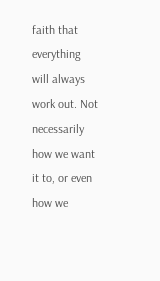faith that everything will always work out. Not necessarily how we want it to, or even how we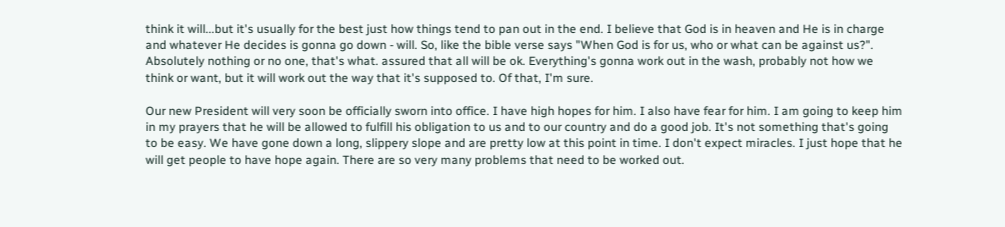think it will...but it's usually for the best just how things tend to pan out in the end. I believe that God is in heaven and He is in charge and whatever He decides is gonna go down - will. So, like the bible verse says "When God is for us, who or what can be against us?". Absolutely nothing or no one, that's what. assured that all will be ok. Everything's gonna work out in the wash, probably not how we think or want, but it will work out the way that it's supposed to. Of that, I'm sure.

Our new President will very soon be officially sworn into office. I have high hopes for him. I also have fear for him. I am going to keep him in my prayers that he will be allowed to fulfill his obligation to us and to our country and do a good job. It's not something that's going to be easy. We have gone down a long, slippery slope and are pretty low at this point in time. I don't expect miracles. I just hope that he will get people to have hope again. There are so very many problems that need to be worked out.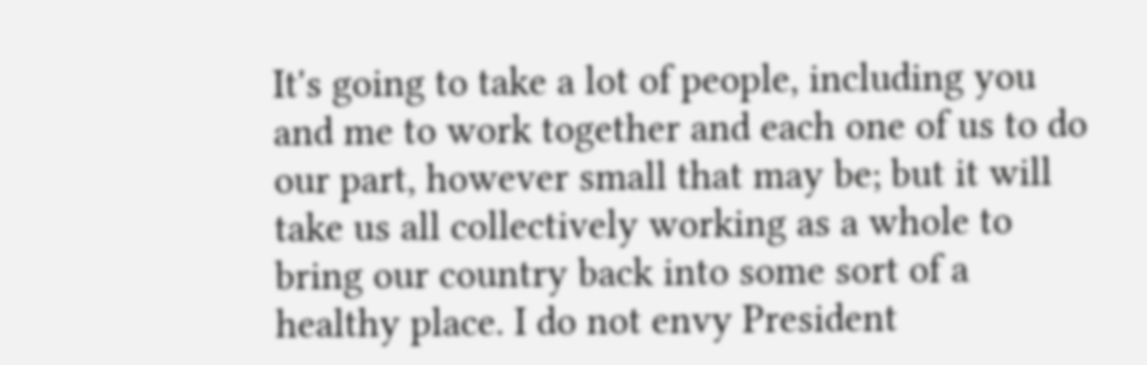It's going to take a lot of people, including you and me to work together and each one of us to do our part, however small that may be; but it will take us all collectively working as a whole to bring our country back into some sort of a healthy place. I do not envy President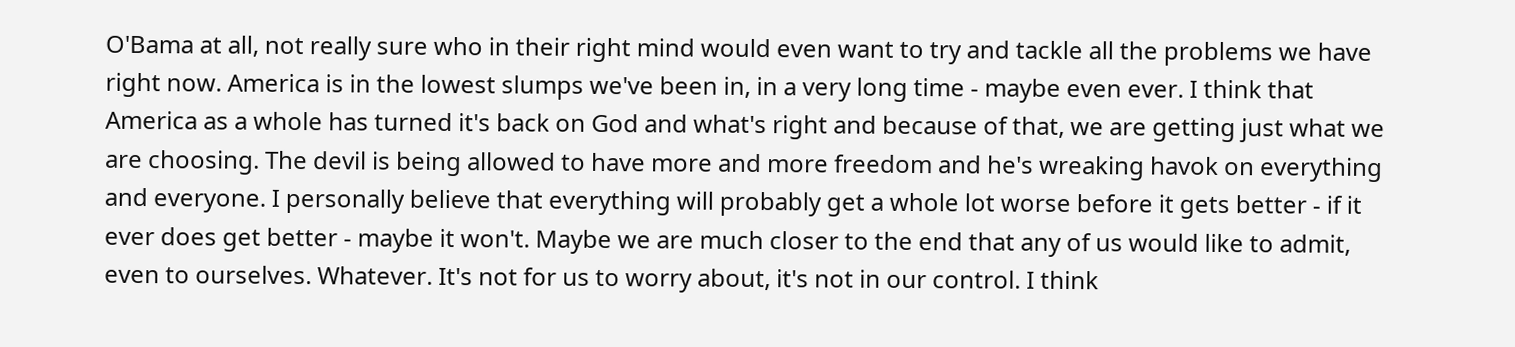O'Bama at all, not really sure who in their right mind would even want to try and tackle all the problems we have right now. America is in the lowest slumps we've been in, in a very long time - maybe even ever. I think that America as a whole has turned it's back on God and what's right and because of that, we are getting just what we are choosing. The devil is being allowed to have more and more freedom and he's wreaking havok on everything and everyone. I personally believe that everything will probably get a whole lot worse before it gets better - if it ever does get better - maybe it won't. Maybe we are much closer to the end that any of us would like to admit, even to ourselves. Whatever. It's not for us to worry about, it's not in our control. I think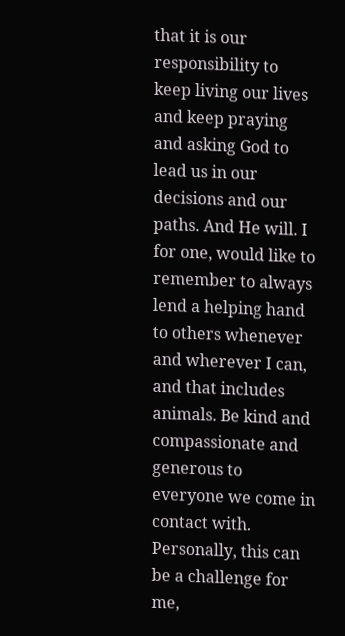that it is our responsibility to keep living our lives and keep praying and asking God to lead us in our decisions and our paths. And He will. I for one, would like to remember to always lend a helping hand to others whenever and wherever I can, and that includes animals. Be kind and compassionate and generous to everyone we come in contact with. Personally, this can be a challenge for me,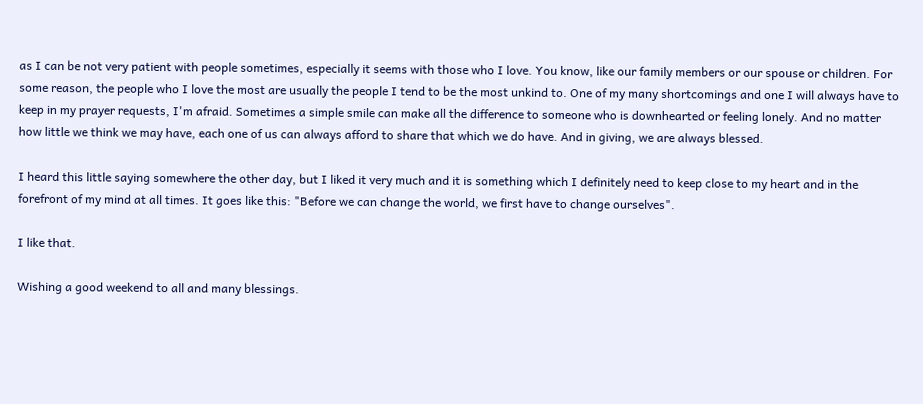as I can be not very patient with people sometimes, especially it seems with those who I love. You know, like our family members or our spouse or children. For some reason, the people who I love the most are usually the people I tend to be the most unkind to. One of my many shortcomings and one I will always have to keep in my prayer requests, I'm afraid. Sometimes a simple smile can make all the difference to someone who is downhearted or feeling lonely. And no matter how little we think we may have, each one of us can always afford to share that which we do have. And in giving, we are always blessed.

I heard this little saying somewhere the other day, but I liked it very much and it is something which I definitely need to keep close to my heart and in the forefront of my mind at all times. It goes like this: "Before we can change the world, we first have to change ourselves".

I like that.

Wishing a good weekend to all and many blessings.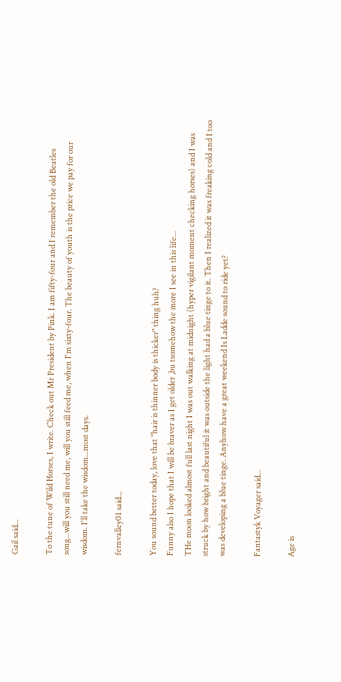Gail said...

To the tune of Wild Horses, I write. Check out Mr President by Pink. I am fifty-four and I remember the old Beatles song...will you still need me, will you still feed me, when I'm sixty-four. The beauty of youth is the price we pay for our wisdom. I'll take the wisdom...most days.

fernvalley01 said...

You sound better today, love that "hair is thinner body is thicker" thing huh?
Funny also I hope that I will be braver as I get older ,bu tsomehow the more I see in this life...
THe moon looked almost full last night I was out walking at midnight (hyper vigilant moment checking horses) and I was struck by how bright and beautiful it was outside the light had a blue tinge to it. Then I realized it was freaking cold and I too was developing a blue tinge. Anyhow have a great weekend Is Ladde sound to ride yet?

Fantastyk Voyager said...

Age is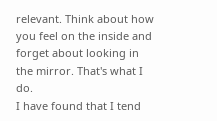relevant. Think about how you feel on the inside and forget about looking in the mirror. That's what I do.
I have found that I tend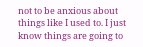not to be anxious about things like I used to. I just know things are going to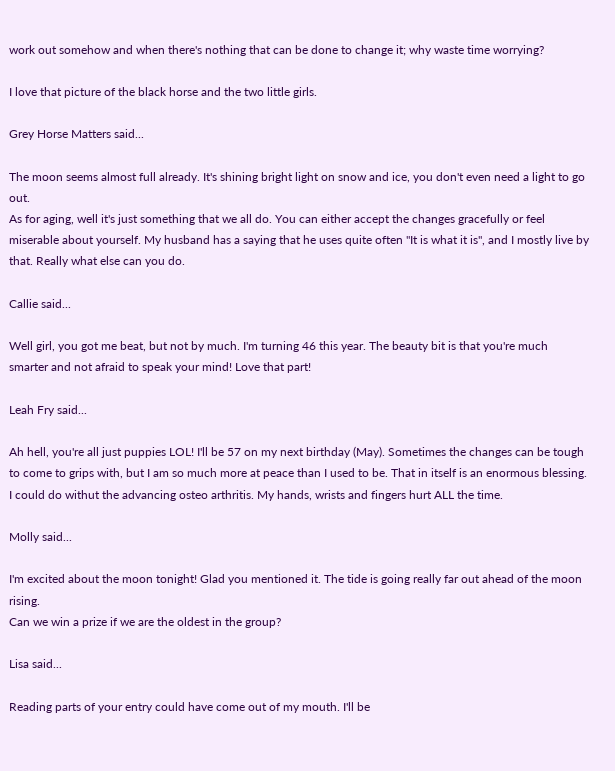work out somehow and when there's nothing that can be done to change it; why waste time worrying?

I love that picture of the black horse and the two little girls.

Grey Horse Matters said...

The moon seems almost full already. It's shining bright light on snow and ice, you don't even need a light to go out.
As for aging, well it's just something that we all do. You can either accept the changes gracefully or feel miserable about yourself. My husband has a saying that he uses quite often "It is what it is", and I mostly live by that. Really what else can you do.

Callie said...

Well girl, you got me beat, but not by much. I'm turning 46 this year. The beauty bit is that you're much smarter and not afraid to speak your mind! Love that part!

Leah Fry said...

Ah hell, you're all just puppies LOL! I'll be 57 on my next birthday (May). Sometimes the changes can be tough to come to grips with, but I am so much more at peace than I used to be. That in itself is an enormous blessing. I could do withut the advancing osteo arthritis. My hands, wrists and fingers hurt ALL the time.

Molly said...

I'm excited about the moon tonight! Glad you mentioned it. The tide is going really far out ahead of the moon rising.
Can we win a prize if we are the oldest in the group?

Lisa said...

Reading parts of your entry could have come out of my mouth. I'll be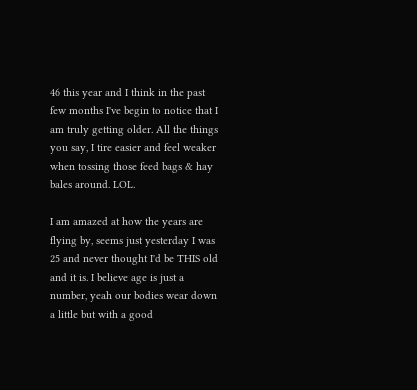46 this year and I think in the past few months I've begin to notice that I am truly getting older. All the things you say, I tire easier and feel weaker when tossing those feed bags & hay bales around. LOL.

I am amazed at how the years are flying by, seems just yesterday I was 25 and never thought I'd be THIS old and it is. I believe age is just a number, yeah our bodies wear down a little but with a good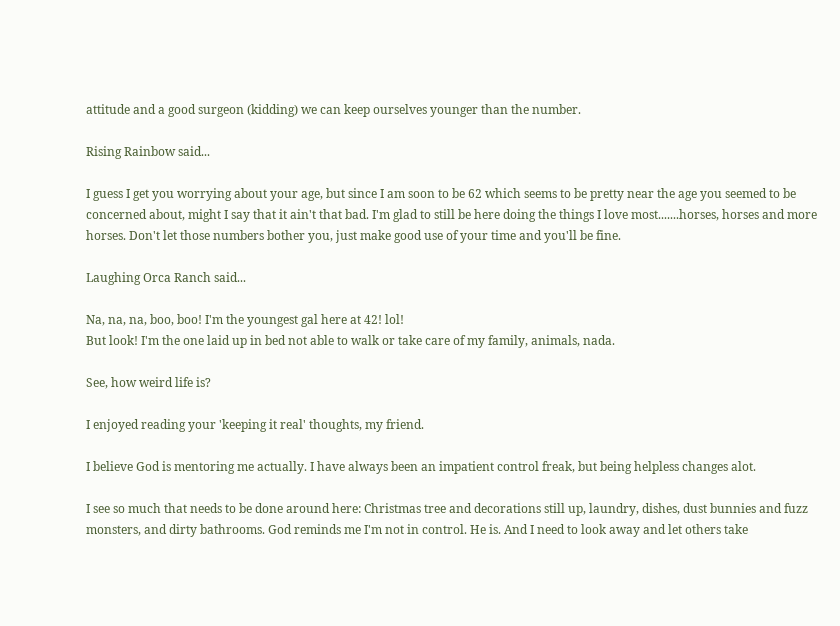attitude and a good surgeon (kidding) we can keep ourselves younger than the number.

Rising Rainbow said...

I guess I get you worrying about your age, but since I am soon to be 62 which seems to be pretty near the age you seemed to be concerned about, might I say that it ain't that bad. I'm glad to still be here doing the things I love most.......horses, horses and more horses. Don't let those numbers bother you, just make good use of your time and you'll be fine.

Laughing Orca Ranch said...

Na, na, na, boo, boo! I'm the youngest gal here at 42! lol!
But look! I'm the one laid up in bed not able to walk or take care of my family, animals, nada.

See, how weird life is?

I enjoyed reading your 'keeping it real' thoughts, my friend.

I believe God is mentoring me actually. I have always been an impatient control freak, but being helpless changes alot.

I see so much that needs to be done around here: Christmas tree and decorations still up, laundry, dishes, dust bunnies and fuzz monsters, and dirty bathrooms. God reminds me I'm not in control. He is. And I need to look away and let others take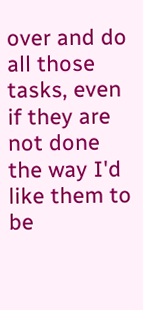over and do all those tasks, even if they are not done the way I'd like them to be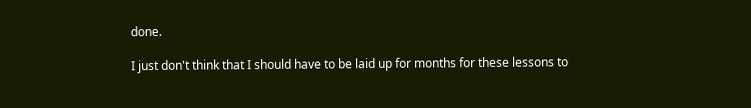done.

I just don't think that I should have to be laid up for months for these lessons to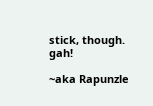stick, though. gah!

~aka Rapunzle